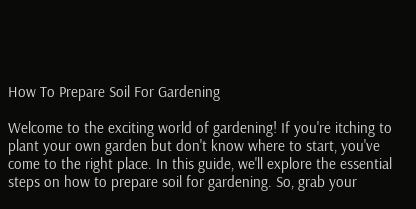How To Prepare Soil For Gardening

Welcome to the exciting world of gardening! If you're itching to plant your own garden but don't know where to start, you've come to the right place. In this guide, we'll explore the essential steps on how to prepare soil for gardening. So, grab your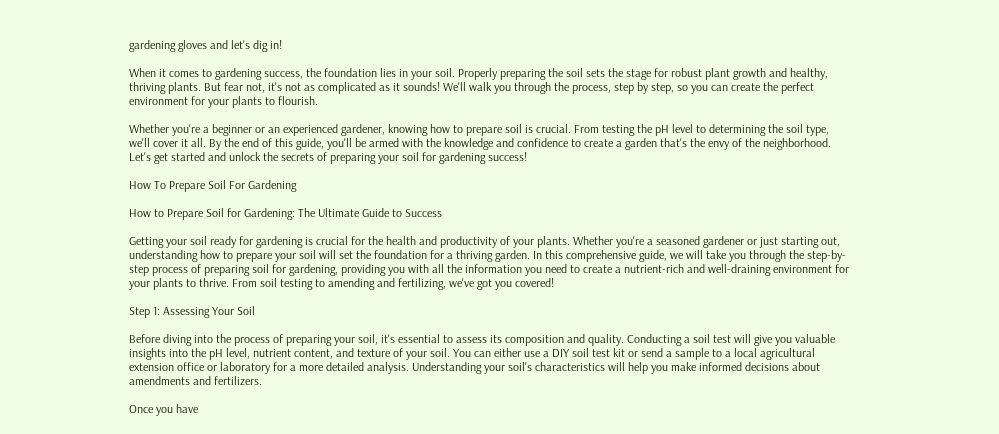gardening gloves and let's dig in!

When it comes to gardening success, the foundation lies in your soil. Properly preparing the soil sets the stage for robust plant growth and healthy, thriving plants. But fear not, it's not as complicated as it sounds! We'll walk you through the process, step by step, so you can create the perfect environment for your plants to flourish.

Whether you're a beginner or an experienced gardener, knowing how to prepare soil is crucial. From testing the pH level to determining the soil type, we'll cover it all. By the end of this guide, you'll be armed with the knowledge and confidence to create a garden that's the envy of the neighborhood. Let's get started and unlock the secrets of preparing your soil for gardening success!

How To Prepare Soil For Gardening

How to Prepare Soil for Gardening: The Ultimate Guide to Success

Getting your soil ready for gardening is crucial for the health and productivity of your plants. Whether you're a seasoned gardener or just starting out, understanding how to prepare your soil will set the foundation for a thriving garden. In this comprehensive guide, we will take you through the step-by-step process of preparing soil for gardening, providing you with all the information you need to create a nutrient-rich and well-draining environment for your plants to thrive. From soil testing to amending and fertilizing, we've got you covered!

Step 1: Assessing Your Soil

Before diving into the process of preparing your soil, it's essential to assess its composition and quality. Conducting a soil test will give you valuable insights into the pH level, nutrient content, and texture of your soil. You can either use a DIY soil test kit or send a sample to a local agricultural extension office or laboratory for a more detailed analysis. Understanding your soil's characteristics will help you make informed decisions about amendments and fertilizers.

Once you have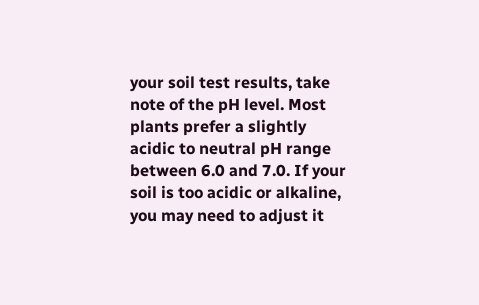your soil test results, take note of the pH level. Most plants prefer a slightly acidic to neutral pH range between 6.0 and 7.0. If your soil is too acidic or alkaline, you may need to adjust it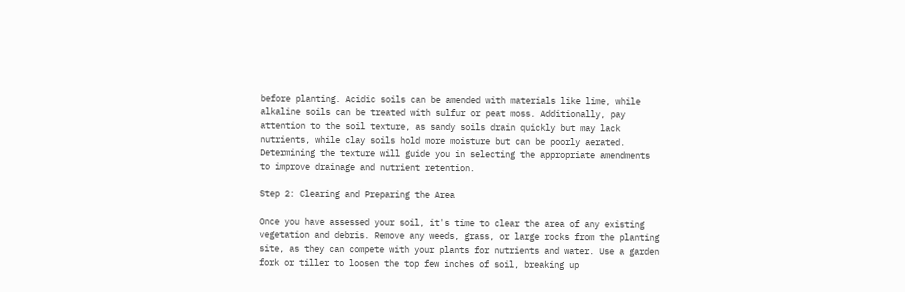before planting. Acidic soils can be amended with materials like lime, while alkaline soils can be treated with sulfur or peat moss. Additionally, pay attention to the soil texture, as sandy soils drain quickly but may lack nutrients, while clay soils hold more moisture but can be poorly aerated. Determining the texture will guide you in selecting the appropriate amendments to improve drainage and nutrient retention.

Step 2: Clearing and Preparing the Area

Once you have assessed your soil, it's time to clear the area of any existing vegetation and debris. Remove any weeds, grass, or large rocks from the planting site, as they can compete with your plants for nutrients and water. Use a garden fork or tiller to loosen the top few inches of soil, breaking up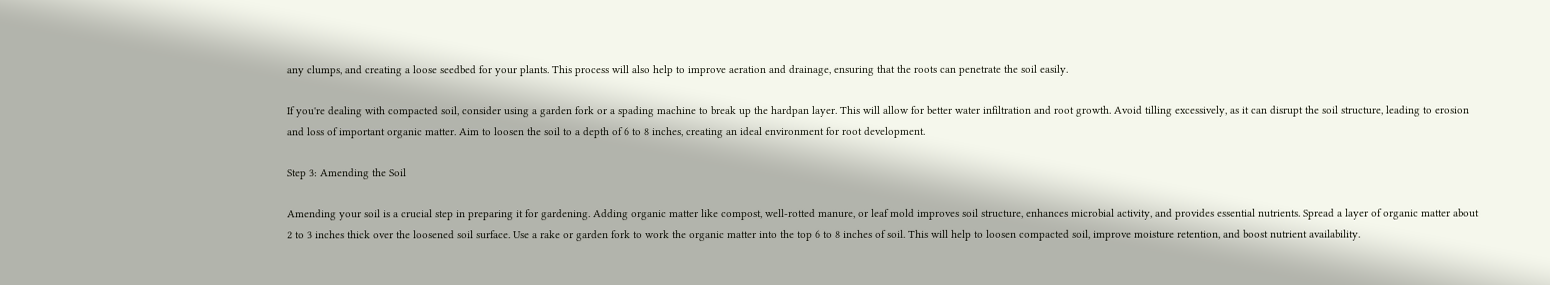any clumps, and creating a loose seedbed for your plants. This process will also help to improve aeration and drainage, ensuring that the roots can penetrate the soil easily.

If you're dealing with compacted soil, consider using a garden fork or a spading machine to break up the hardpan layer. This will allow for better water infiltration and root growth. Avoid tilling excessively, as it can disrupt the soil structure, leading to erosion and loss of important organic matter. Aim to loosen the soil to a depth of 6 to 8 inches, creating an ideal environment for root development.

Step 3: Amending the Soil

Amending your soil is a crucial step in preparing it for gardening. Adding organic matter like compost, well-rotted manure, or leaf mold improves soil structure, enhances microbial activity, and provides essential nutrients. Spread a layer of organic matter about 2 to 3 inches thick over the loosened soil surface. Use a rake or garden fork to work the organic matter into the top 6 to 8 inches of soil. This will help to loosen compacted soil, improve moisture retention, and boost nutrient availability.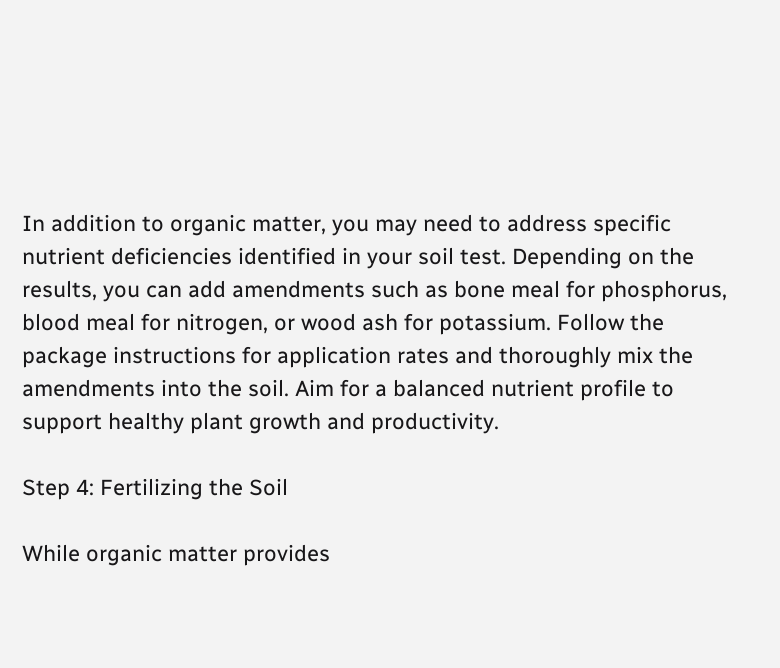In addition to organic matter, you may need to address specific nutrient deficiencies identified in your soil test. Depending on the results, you can add amendments such as bone meal for phosphorus, blood meal for nitrogen, or wood ash for potassium. Follow the package instructions for application rates and thoroughly mix the amendments into the soil. Aim for a balanced nutrient profile to support healthy plant growth and productivity.

Step 4: Fertilizing the Soil

While organic matter provides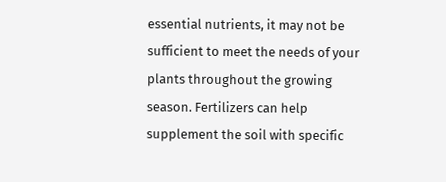essential nutrients, it may not be sufficient to meet the needs of your plants throughout the growing season. Fertilizers can help supplement the soil with specific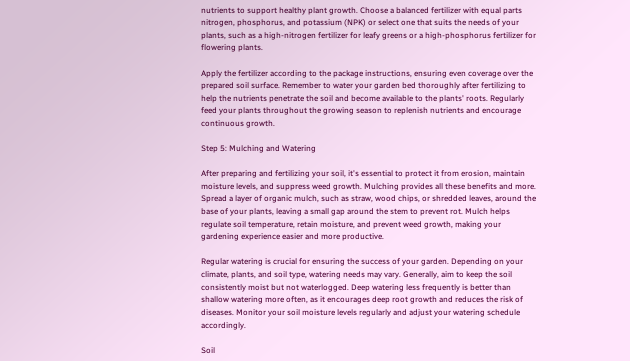nutrients to support healthy plant growth. Choose a balanced fertilizer with equal parts nitrogen, phosphorus, and potassium (NPK) or select one that suits the needs of your plants, such as a high-nitrogen fertilizer for leafy greens or a high-phosphorus fertilizer for flowering plants.

Apply the fertilizer according to the package instructions, ensuring even coverage over the prepared soil surface. Remember to water your garden bed thoroughly after fertilizing to help the nutrients penetrate the soil and become available to the plants' roots. Regularly feed your plants throughout the growing season to replenish nutrients and encourage continuous growth.

Step 5: Mulching and Watering

After preparing and fertilizing your soil, it's essential to protect it from erosion, maintain moisture levels, and suppress weed growth. Mulching provides all these benefits and more. Spread a layer of organic mulch, such as straw, wood chips, or shredded leaves, around the base of your plants, leaving a small gap around the stem to prevent rot. Mulch helps regulate soil temperature, retain moisture, and prevent weed growth, making your gardening experience easier and more productive.

Regular watering is crucial for ensuring the success of your garden. Depending on your climate, plants, and soil type, watering needs may vary. Generally, aim to keep the soil consistently moist but not waterlogged. Deep watering less frequently is better than shallow watering more often, as it encourages deep root growth and reduces the risk of diseases. Monitor your soil moisture levels regularly and adjust your watering schedule accordingly.

Soil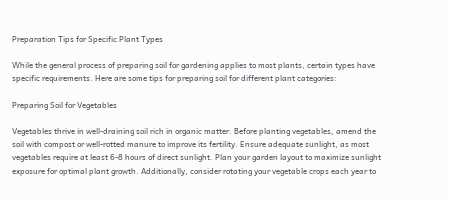Preparation Tips for Specific Plant Types

While the general process of preparing soil for gardening applies to most plants, certain types have specific requirements. Here are some tips for preparing soil for different plant categories:

Preparing Soil for Vegetables

Vegetables thrive in well-draining soil rich in organic matter. Before planting vegetables, amend the soil with compost or well-rotted manure to improve its fertility. Ensure adequate sunlight, as most vegetables require at least 6-8 hours of direct sunlight. Plan your garden layout to maximize sunlight exposure for optimal plant growth. Additionally, consider rotating your vegetable crops each year to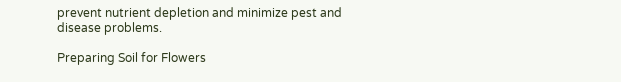prevent nutrient depletion and minimize pest and disease problems.

Preparing Soil for Flowers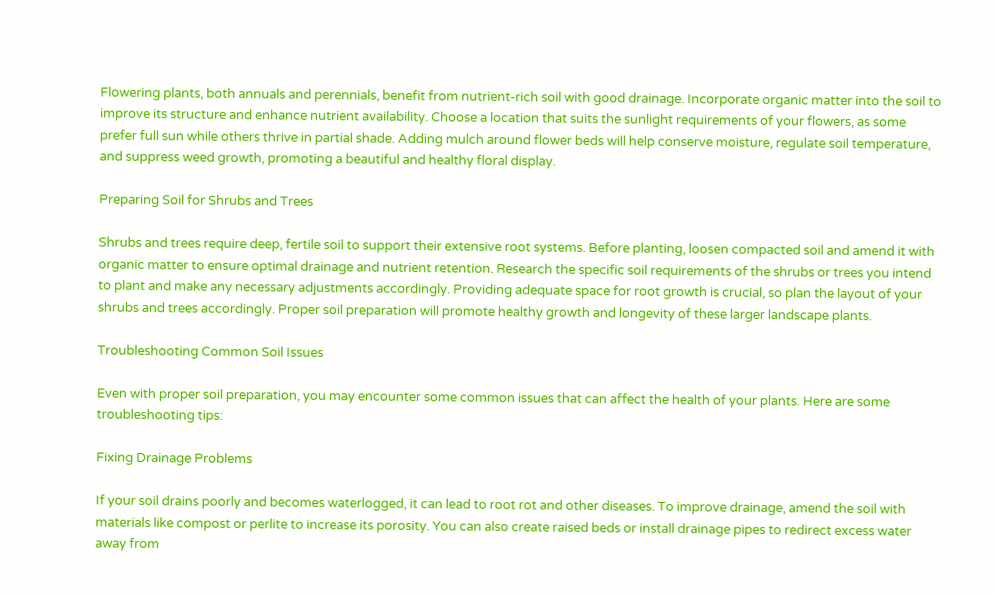Flowering plants, both annuals and perennials, benefit from nutrient-rich soil with good drainage. Incorporate organic matter into the soil to improve its structure and enhance nutrient availability. Choose a location that suits the sunlight requirements of your flowers, as some prefer full sun while others thrive in partial shade. Adding mulch around flower beds will help conserve moisture, regulate soil temperature, and suppress weed growth, promoting a beautiful and healthy floral display.

Preparing Soil for Shrubs and Trees

Shrubs and trees require deep, fertile soil to support their extensive root systems. Before planting, loosen compacted soil and amend it with organic matter to ensure optimal drainage and nutrient retention. Research the specific soil requirements of the shrubs or trees you intend to plant and make any necessary adjustments accordingly. Providing adequate space for root growth is crucial, so plan the layout of your shrubs and trees accordingly. Proper soil preparation will promote healthy growth and longevity of these larger landscape plants.

Troubleshooting Common Soil Issues

Even with proper soil preparation, you may encounter some common issues that can affect the health of your plants. Here are some troubleshooting tips:

Fixing Drainage Problems

If your soil drains poorly and becomes waterlogged, it can lead to root rot and other diseases. To improve drainage, amend the soil with materials like compost or perlite to increase its porosity. You can also create raised beds or install drainage pipes to redirect excess water away from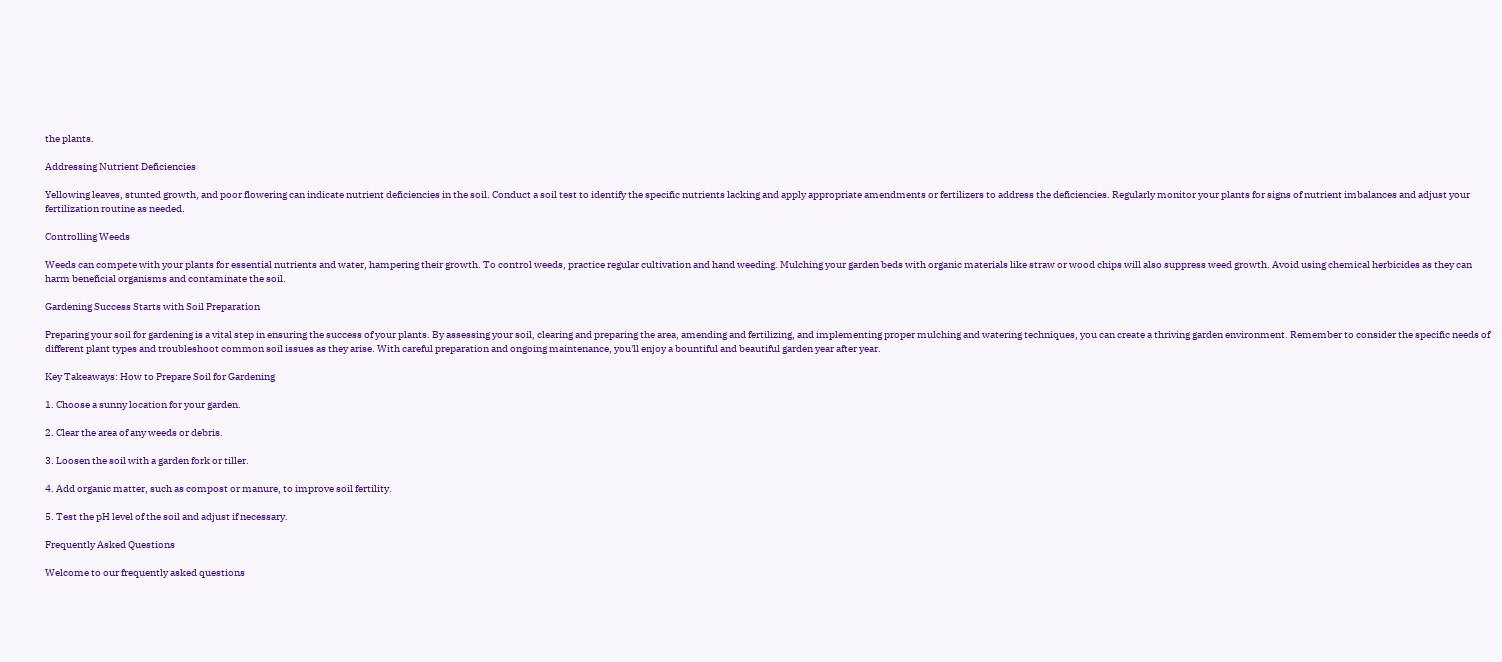the plants.

Addressing Nutrient Deficiencies

Yellowing leaves, stunted growth, and poor flowering can indicate nutrient deficiencies in the soil. Conduct a soil test to identify the specific nutrients lacking and apply appropriate amendments or fertilizers to address the deficiencies. Regularly monitor your plants for signs of nutrient imbalances and adjust your fertilization routine as needed.

Controlling Weeds

Weeds can compete with your plants for essential nutrients and water, hampering their growth. To control weeds, practice regular cultivation and hand weeding. Mulching your garden beds with organic materials like straw or wood chips will also suppress weed growth. Avoid using chemical herbicides as they can harm beneficial organisms and contaminate the soil.

Gardening Success Starts with Soil Preparation

Preparing your soil for gardening is a vital step in ensuring the success of your plants. By assessing your soil, clearing and preparing the area, amending and fertilizing, and implementing proper mulching and watering techniques, you can create a thriving garden environment. Remember to consider the specific needs of different plant types and troubleshoot common soil issues as they arise. With careful preparation and ongoing maintenance, you'll enjoy a bountiful and beautiful garden year after year.

Key Takeaways: How to Prepare Soil for Gardening

1. Choose a sunny location for your garden.

2. Clear the area of any weeds or debris.

3. Loosen the soil with a garden fork or tiller.

4. Add organic matter, such as compost or manure, to improve soil fertility.

5. Test the pH level of the soil and adjust if necessary.

Frequently Asked Questions

Welcome to our frequently asked questions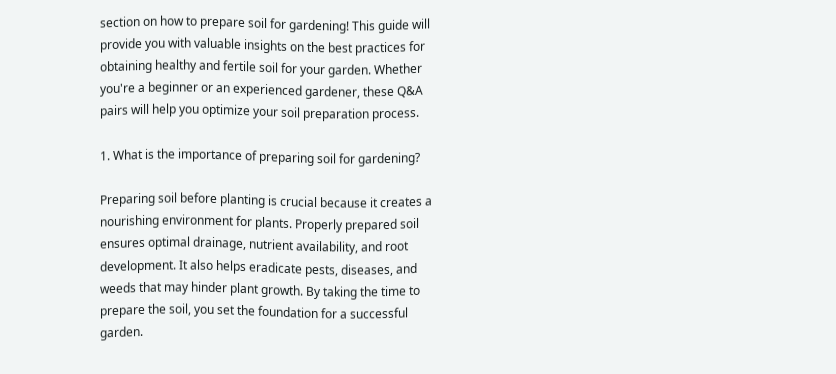section on how to prepare soil for gardening! This guide will provide you with valuable insights on the best practices for obtaining healthy and fertile soil for your garden. Whether you're a beginner or an experienced gardener, these Q&A pairs will help you optimize your soil preparation process.

1. What is the importance of preparing soil for gardening?

Preparing soil before planting is crucial because it creates a nourishing environment for plants. Properly prepared soil ensures optimal drainage, nutrient availability, and root development. It also helps eradicate pests, diseases, and weeds that may hinder plant growth. By taking the time to prepare the soil, you set the foundation for a successful garden.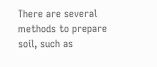There are several methods to prepare soil, such as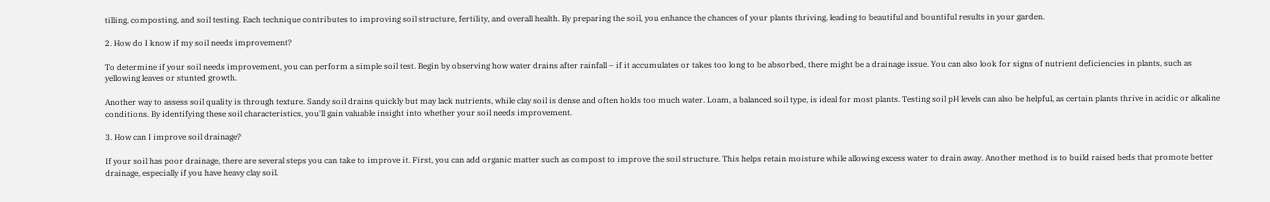tilling, composting, and soil testing. Each technique contributes to improving soil structure, fertility, and overall health. By preparing the soil, you enhance the chances of your plants thriving, leading to beautiful and bountiful results in your garden.

2. How do I know if my soil needs improvement?

To determine if your soil needs improvement, you can perform a simple soil test. Begin by observing how water drains after rainfall – if it accumulates or takes too long to be absorbed, there might be a drainage issue. You can also look for signs of nutrient deficiencies in plants, such as yellowing leaves or stunted growth.

Another way to assess soil quality is through texture. Sandy soil drains quickly but may lack nutrients, while clay soil is dense and often holds too much water. Loam, a balanced soil type, is ideal for most plants. Testing soil pH levels can also be helpful, as certain plants thrive in acidic or alkaline conditions. By identifying these soil characteristics, you'll gain valuable insight into whether your soil needs improvement.

3. How can I improve soil drainage?

If your soil has poor drainage, there are several steps you can take to improve it. First, you can add organic matter such as compost to improve the soil structure. This helps retain moisture while allowing excess water to drain away. Another method is to build raised beds that promote better drainage, especially if you have heavy clay soil.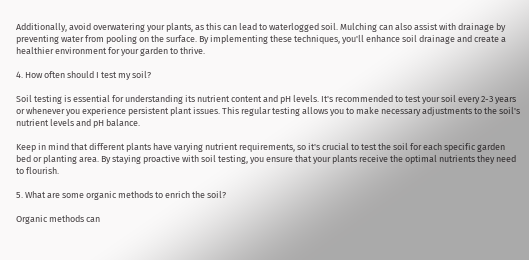Additionally, avoid overwatering your plants, as this can lead to waterlogged soil. Mulching can also assist with drainage by preventing water from pooling on the surface. By implementing these techniques, you'll enhance soil drainage and create a healthier environment for your garden to thrive.

4. How often should I test my soil?

Soil testing is essential for understanding its nutrient content and pH levels. It's recommended to test your soil every 2-3 years or whenever you experience persistent plant issues. This regular testing allows you to make necessary adjustments to the soil's nutrient levels and pH balance.

Keep in mind that different plants have varying nutrient requirements, so it's crucial to test the soil for each specific garden bed or planting area. By staying proactive with soil testing, you ensure that your plants receive the optimal nutrients they need to flourish.

5. What are some organic methods to enrich the soil?

Organic methods can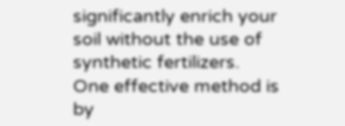significantly enrich your soil without the use of synthetic fertilizers. One effective method is by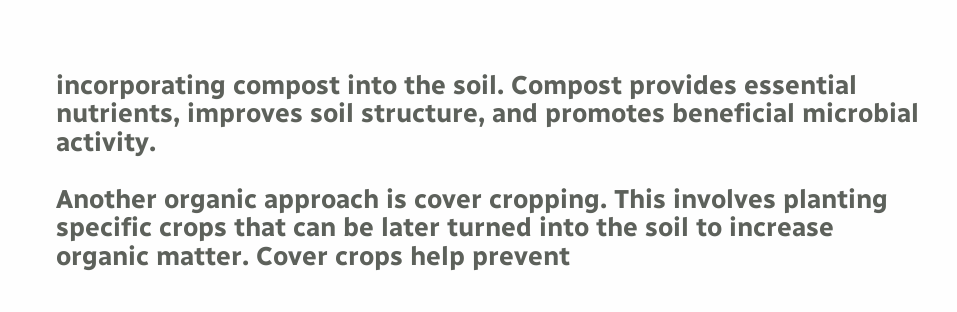incorporating compost into the soil. Compost provides essential nutrients, improves soil structure, and promotes beneficial microbial activity.

Another organic approach is cover cropping. This involves planting specific crops that can be later turned into the soil to increase organic matter. Cover crops help prevent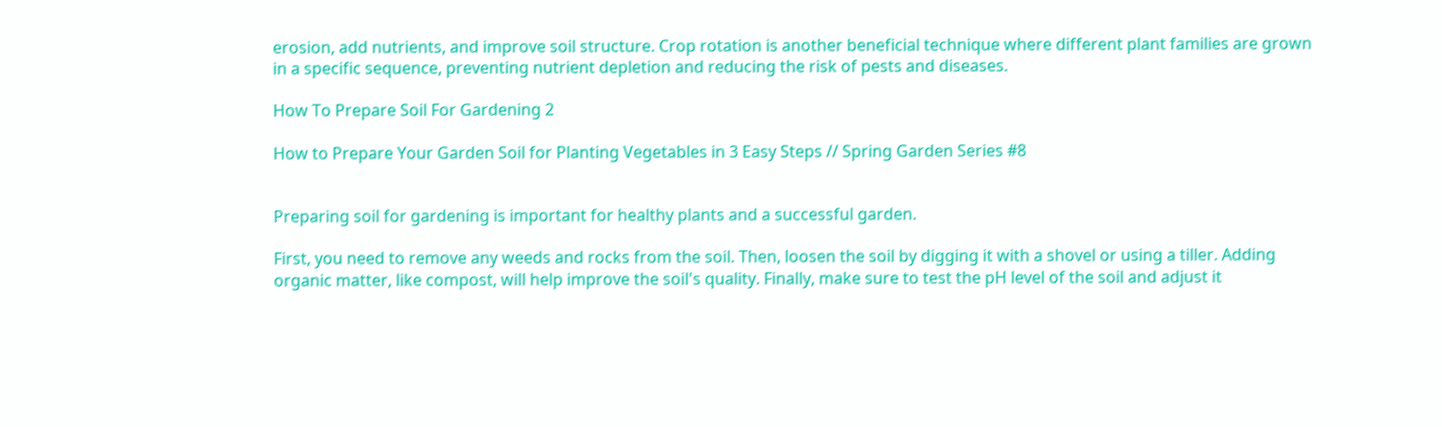erosion, add nutrients, and improve soil structure. Crop rotation is another beneficial technique where different plant families are grown in a specific sequence, preventing nutrient depletion and reducing the risk of pests and diseases.

How To Prepare Soil For Gardening 2

How to Prepare Your Garden Soil for Planting Vegetables in 3 Easy Steps // Spring Garden Series #8


Preparing soil for gardening is important for healthy plants and a successful garden.

First, you need to remove any weeds and rocks from the soil. Then, loosen the soil by digging it with a shovel or using a tiller. Adding organic matter, like compost, will help improve the soil's quality. Finally, make sure to test the pH level of the soil and adjust it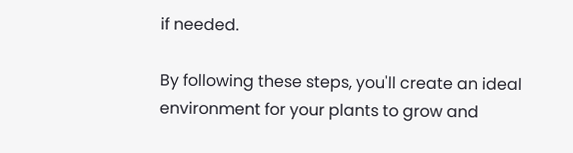if needed.

By following these steps, you'll create an ideal environment for your plants to grow and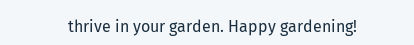thrive in your garden. Happy gardening!